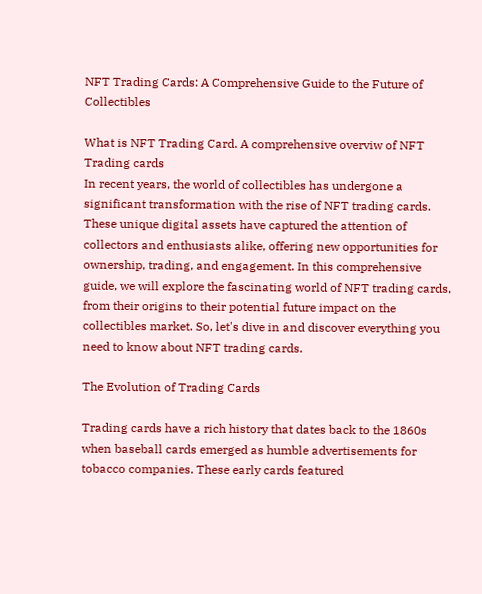NFT Trading Cards: A Comprehensive Guide to the Future of Collectibles

What is NFT Trading Card. A comprehensive overviw of NFT Trading cards
In recent years, the world of collectibles has undergone a significant transformation with the rise of NFT trading cards. These unique digital assets have captured the attention of collectors and enthusiasts alike, offering new opportunities for ownership, trading, and engagement. In this comprehensive guide, we will explore the fascinating world of NFT trading cards, from their origins to their potential future impact on the collectibles market. So, let's dive in and discover everything you need to know about NFT trading cards.

The Evolution of Trading Cards

Trading cards have a rich history that dates back to the 1860s when baseball cards emerged as humble advertisements for tobacco companies. These early cards featured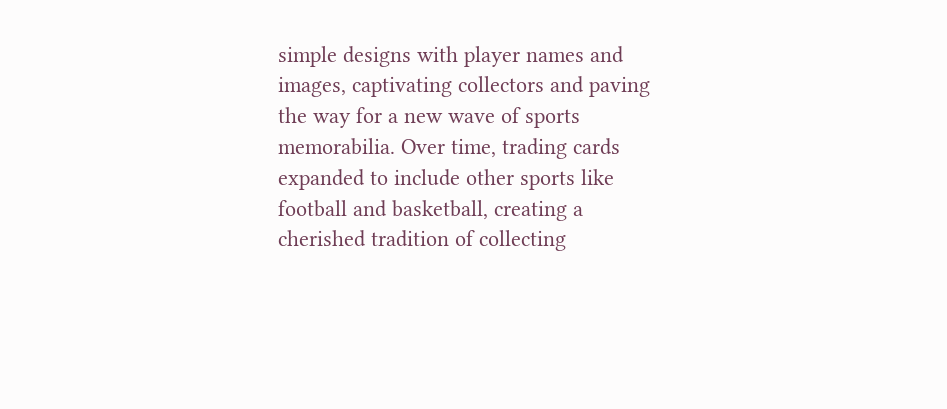simple designs with player names and images, captivating collectors and paving the way for a new wave of sports memorabilia. Over time, trading cards expanded to include other sports like football and basketball, creating a cherished tradition of collecting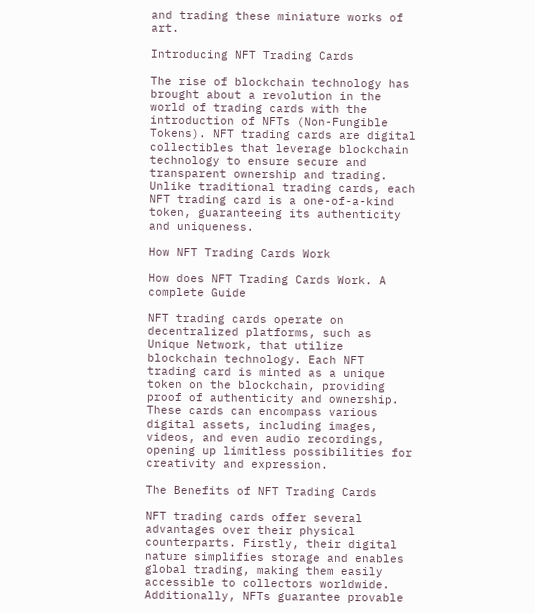and trading these miniature works of art.

Introducing NFT Trading Cards

The rise of blockchain technology has brought about a revolution in the world of trading cards with the introduction of NFTs (Non-Fungible Tokens). NFT trading cards are digital collectibles that leverage blockchain technology to ensure secure and transparent ownership and trading. Unlike traditional trading cards, each NFT trading card is a one-of-a-kind token, guaranteeing its authenticity and uniqueness.

How NFT Trading Cards Work

How does NFT Trading Cards Work. A complete Guide

NFT trading cards operate on decentralized platforms, such as Unique Network, that utilize blockchain technology. Each NFT trading card is minted as a unique token on the blockchain, providing proof of authenticity and ownership. These cards can encompass various digital assets, including images, videos, and even audio recordings, opening up limitless possibilities for creativity and expression.

The Benefits of NFT Trading Cards

NFT trading cards offer several advantages over their physical counterparts. Firstly, their digital nature simplifies storage and enables global trading, making them easily accessible to collectors worldwide. Additionally, NFTs guarantee provable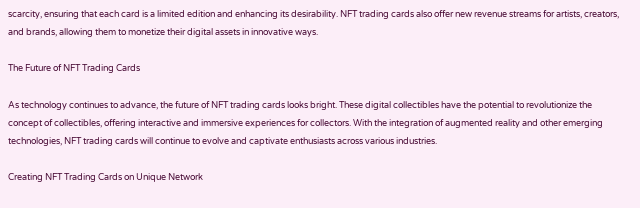scarcity, ensuring that each card is a limited edition and enhancing its desirability. NFT trading cards also offer new revenue streams for artists, creators, and brands, allowing them to monetize their digital assets in innovative ways.

The Future of NFT Trading Cards

As technology continues to advance, the future of NFT trading cards looks bright. These digital collectibles have the potential to revolutionize the concept of collectibles, offering interactive and immersive experiences for collectors. With the integration of augmented reality and other emerging technologies, NFT trading cards will continue to evolve and captivate enthusiasts across various industries.

Creating NFT Trading Cards on Unique Network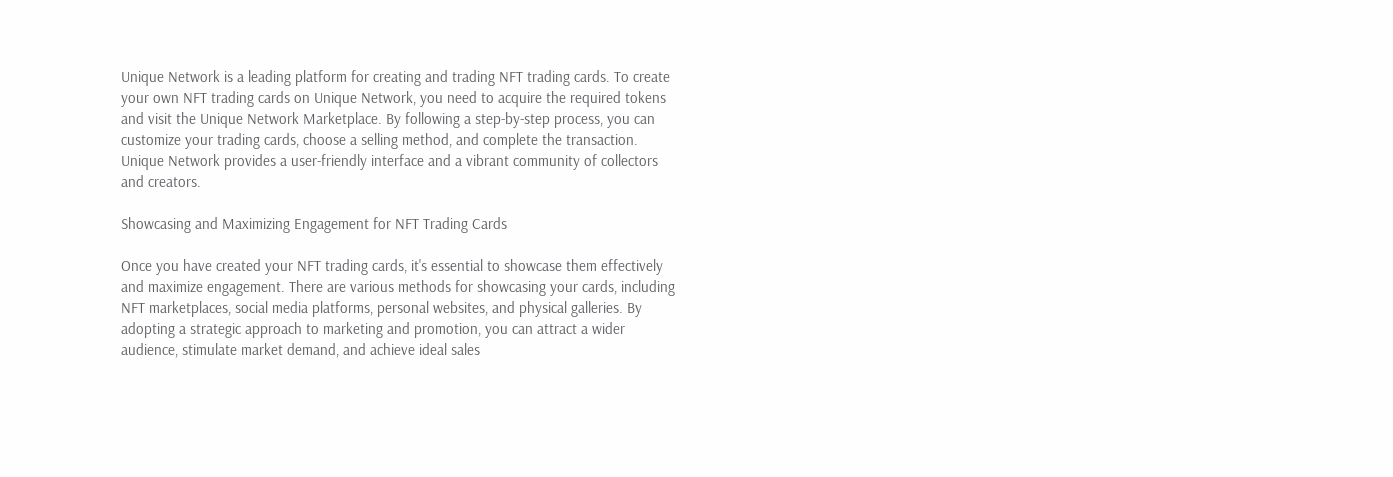Unique Network is a leading platform for creating and trading NFT trading cards. To create your own NFT trading cards on Unique Network, you need to acquire the required tokens and visit the Unique Network Marketplace. By following a step-by-step process, you can customize your trading cards, choose a selling method, and complete the transaction. Unique Network provides a user-friendly interface and a vibrant community of collectors and creators.

Showcasing and Maximizing Engagement for NFT Trading Cards

Once you have created your NFT trading cards, it's essential to showcase them effectively and maximize engagement. There are various methods for showcasing your cards, including NFT marketplaces, social media platforms, personal websites, and physical galleries. By adopting a strategic approach to marketing and promotion, you can attract a wider audience, stimulate market demand, and achieve ideal sales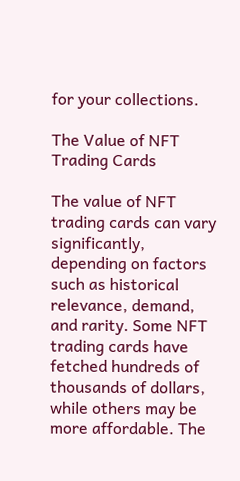for your collections.

The Value of NFT Trading Cards

The value of NFT trading cards can vary significantly, depending on factors such as historical relevance, demand, and rarity. Some NFT trading cards have fetched hundreds of thousands of dollars, while others may be more affordable. The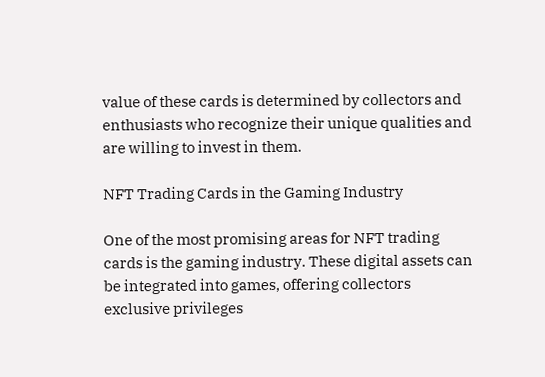value of these cards is determined by collectors and enthusiasts who recognize their unique qualities and are willing to invest in them.

NFT Trading Cards in the Gaming Industry

One of the most promising areas for NFT trading cards is the gaming industry. These digital assets can be integrated into games, offering collectors exclusive privileges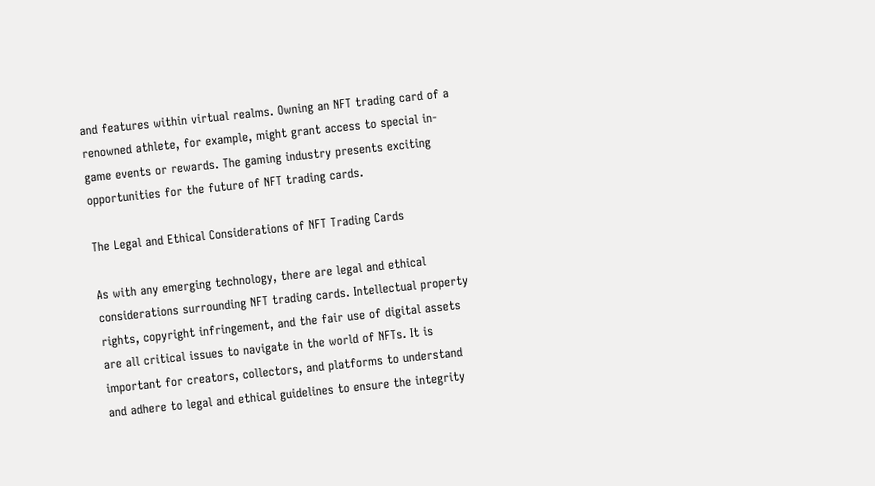and features within virtual realms. Owning an NFT trading card of a renowned athlete, for example, might grant access to special in-game events or rewards. The gaming industry presents exciting opportunities for the future of NFT trading cards.

The Legal and Ethical Considerations of NFT Trading Cards

As with any emerging technology, there are legal and ethical considerations surrounding NFT trading cards. Intellectual property rights, copyright infringement, and the fair use of digital assets are all critical issues to navigate in the world of NFTs. It is important for creators, collectors, and platforms to understand and adhere to legal and ethical guidelines to ensure the integrity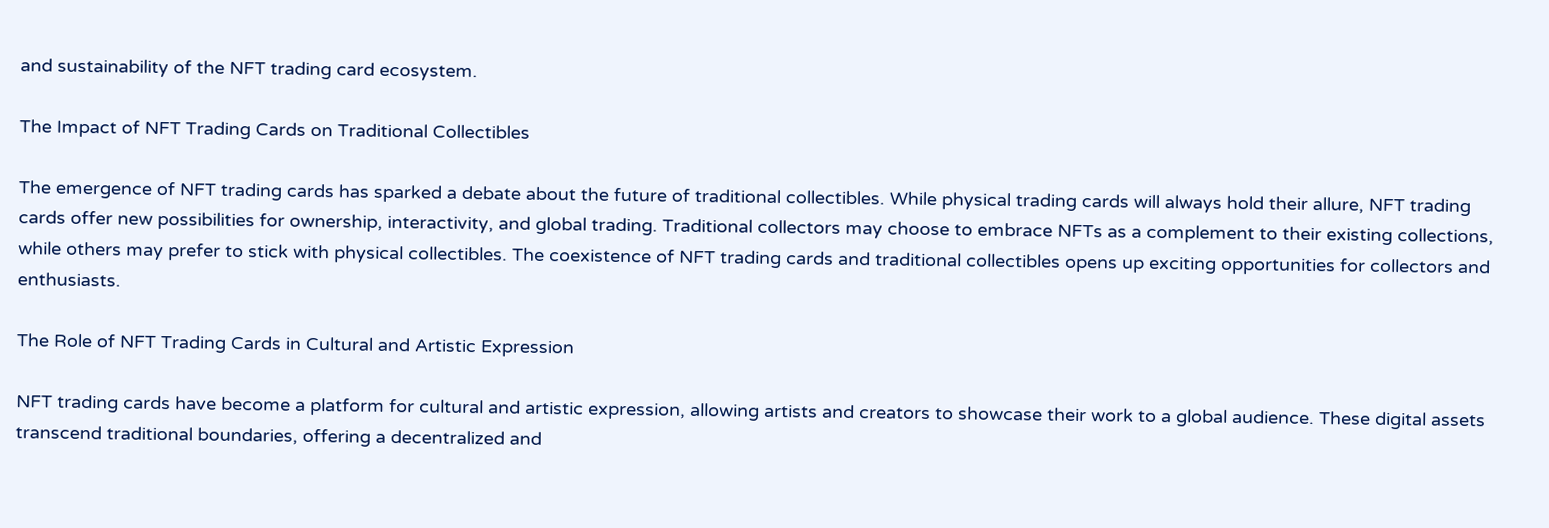and sustainability of the NFT trading card ecosystem.

The Impact of NFT Trading Cards on Traditional Collectibles

The emergence of NFT trading cards has sparked a debate about the future of traditional collectibles. While physical trading cards will always hold their allure, NFT trading cards offer new possibilities for ownership, interactivity, and global trading. Traditional collectors may choose to embrace NFTs as a complement to their existing collections, while others may prefer to stick with physical collectibles. The coexistence of NFT trading cards and traditional collectibles opens up exciting opportunities for collectors and enthusiasts.

The Role of NFT Trading Cards in Cultural and Artistic Expression

NFT trading cards have become a platform for cultural and artistic expression, allowing artists and creators to showcase their work to a global audience. These digital assets transcend traditional boundaries, offering a decentralized and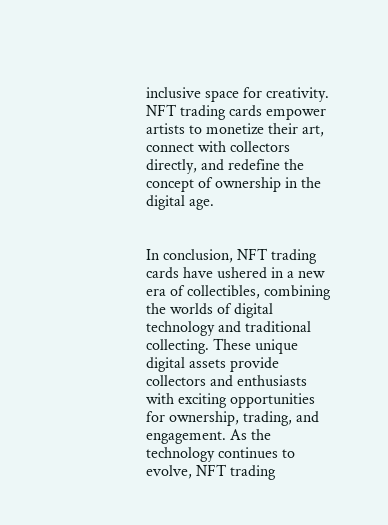inclusive space for creativity. NFT trading cards empower artists to monetize their art, connect with collectors directly, and redefine the concept of ownership in the digital age.


In conclusion, NFT trading cards have ushered in a new era of collectibles, combining the worlds of digital technology and traditional collecting. These unique digital assets provide collectors and enthusiasts with exciting opportunities for ownership, trading, and engagement. As the technology continues to evolve, NFT trading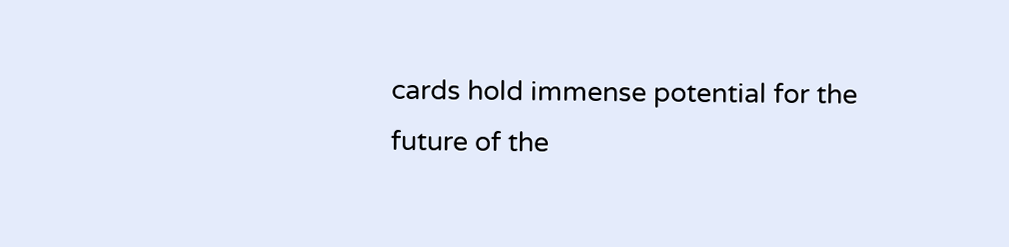cards hold immense potential for the future of the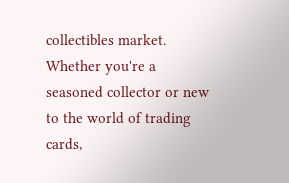collectibles market. Whether you're a seasoned collector or new to the world of trading cards,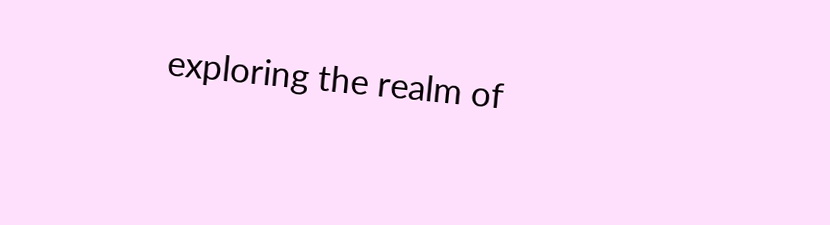exploring the realm of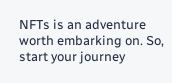NFTs is an adventure worth embarking on. So, start your journey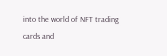into the world of NFT trading cards and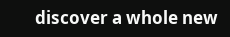discover a whole new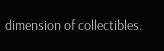dimension of collectibles.